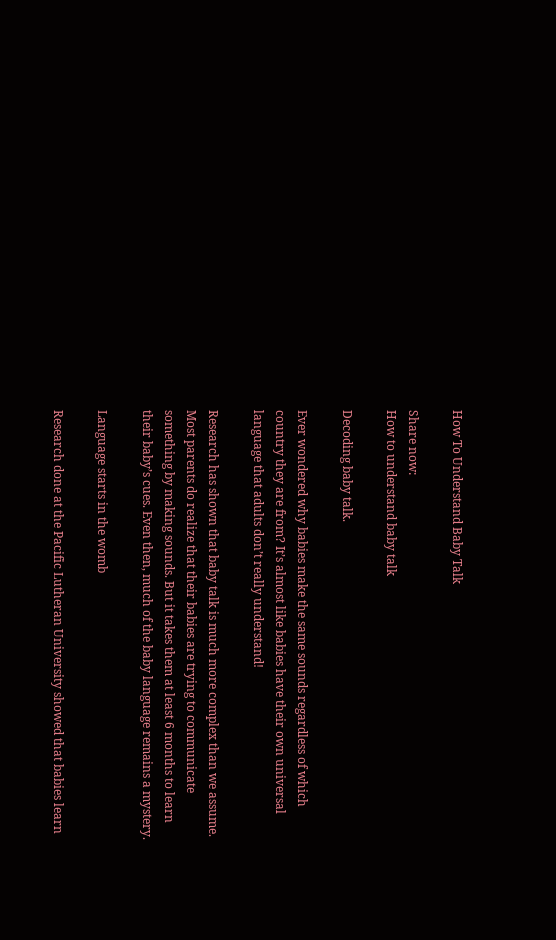How To Understand Baby Talk

Share now:
How to understand baby talk

Decoding baby talk.

Ever wondered why babies make the same sounds regardless of which country they are from? It’s almost like babies have their own universal language that adults don’t really understand!

Research has shown that baby talk is much more complex than we assume. Most parents do realize that their babies are trying to communicate something by making sounds. But it takes them at least 6 months to learn their baby’s cues. Even then, much of the baby language remains a mystery.

Language starts in the womb

Research done at the Pacific Lutheran University showed that babies learn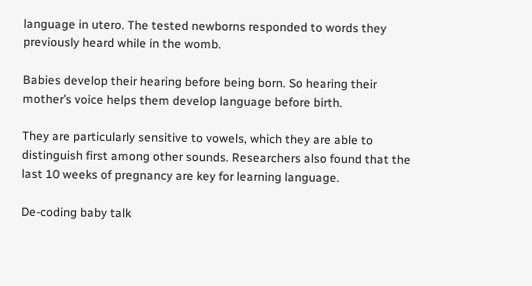language in utero. The tested newborns responded to words they previously heard while in the womb.

Babies develop their hearing before being born. So hearing their mother’s voice helps them develop language before birth.

They are particularly sensitive to vowels, which they are able to distinguish first among other sounds. Researchers also found that the last 10 weeks of pregnancy are key for learning language.

De-coding baby talk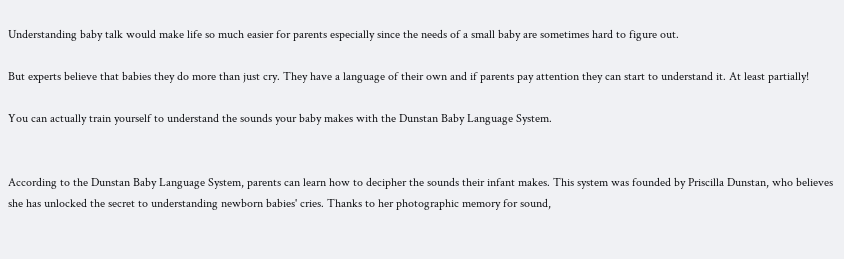Understanding baby talk would make life so much easier for parents especially since the needs of a small baby are sometimes hard to figure out.

But experts believe that babies they do more than just cry. They have a language of their own and if parents pay attention they can start to understand it. At least partially!

You can actually train yourself to understand the sounds your baby makes with the Dunstan Baby Language System.


According to the Dunstan Baby Language System, parents can learn how to decipher the sounds their infant makes. This system was founded by Priscilla Dunstan, who believes she has unlocked the secret to understanding newborn babies' cries. Thanks to her photographic memory for sound,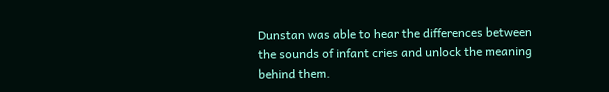Dunstan was able to hear the differences between the sounds of infant cries and unlock the meaning behind them.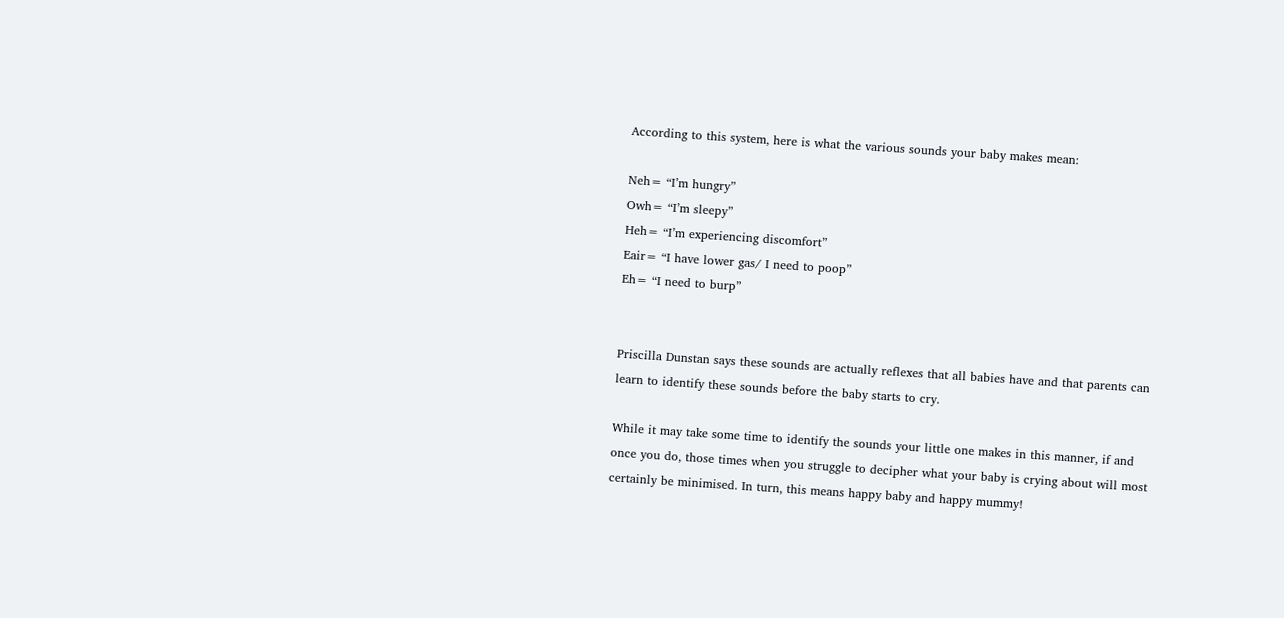According to this system, here is what the various sounds your baby makes mean:

Neh= “I’m hungry”
Owh= “I’m sleepy”
Heh= “I’m experiencing discomfort”
Eair= “I have lower gas/ I need to poop”
Eh= “I need to burp”


Priscilla Dunstan says these sounds are actually reflexes that all babies have and that parents can learn to identify these sounds before the baby starts to cry.

While it may take some time to identify the sounds your little one makes in this manner, if and once you do, those times when you struggle to decipher what your baby is crying about will most certainly be minimised. In turn, this means happy baby and happy mummy!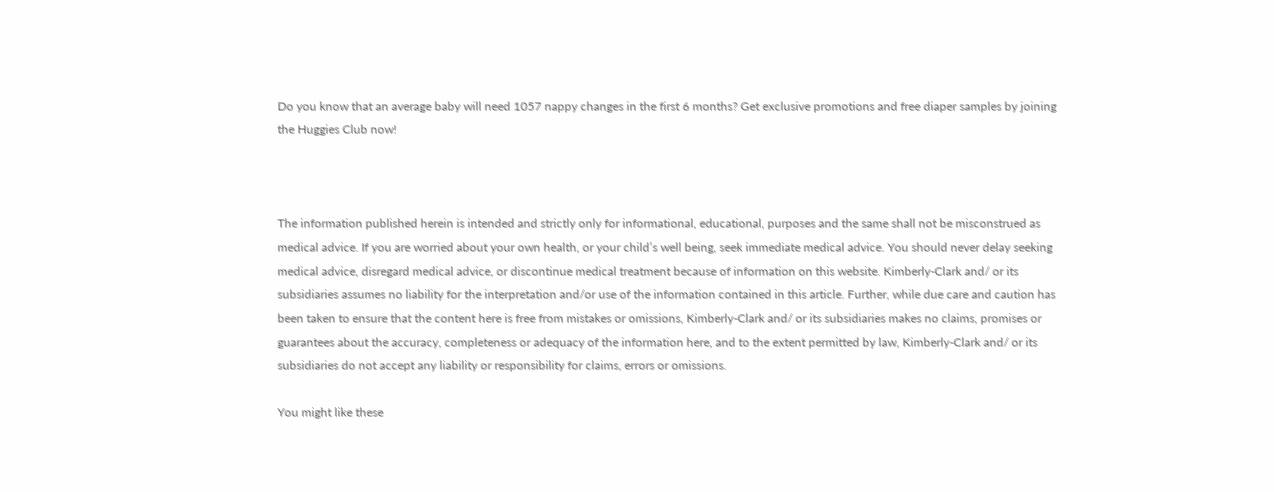Do you know that an average baby will need 1057 nappy changes in the first 6 months? Get exclusive promotions and free diaper samples by joining the Huggies Club now!



The information published herein is intended and strictly only for informational, educational, purposes and the same shall not be misconstrued as medical advice. If you are worried about your own health, or your child’s well being, seek immediate medical advice. You should never delay seeking medical advice, disregard medical advice, or discontinue medical treatment because of information on this website. Kimberly-Clark and/ or its subsidiaries assumes no liability for the interpretation and/or use of the information contained in this article. Further, while due care and caution has been taken to ensure that the content here is free from mistakes or omissions, Kimberly-Clark and/ or its subsidiaries makes no claims, promises or guarantees about the accuracy, completeness or adequacy of the information here, and to the extent permitted by law, Kimberly-Clark and/ or its subsidiaries do not accept any liability or responsibility for claims, errors or omissions.

You might like these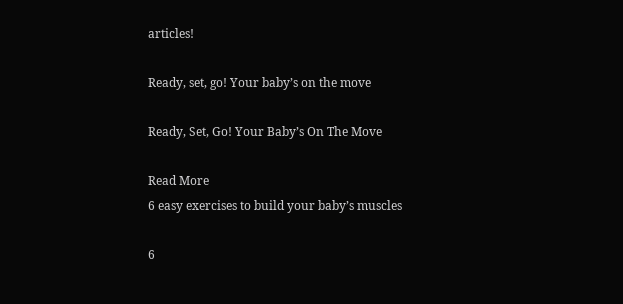articles!

Ready, set, go! Your baby’s on the move

Ready, Set, Go! Your Baby’s On The Move

Read More
6 easy exercises to build your baby’s muscles

6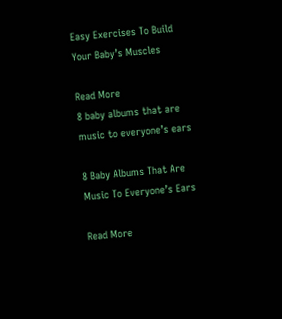Easy Exercises To Build Your Baby’s Muscles

Read More
8 baby albums that are music to everyone’s ears

8 Baby Albums That Are Music To Everyone’s Ears

Read More